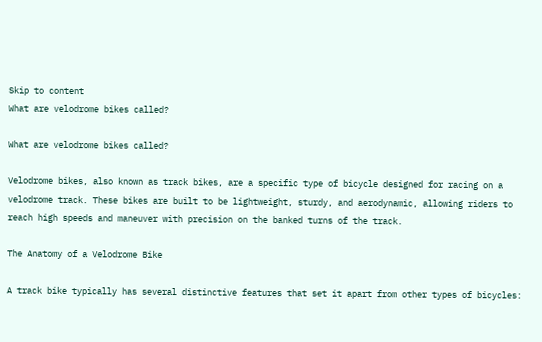Skip to content
What are velodrome bikes called?

What are velodrome bikes called?

Velodrome bikes, also known as track bikes, are a specific type of bicycle designed for racing on a velodrome track. These bikes are built to be lightweight, sturdy, and aerodynamic, allowing riders to reach high speeds and maneuver with precision on the banked turns of the track.

The Anatomy of a Velodrome Bike

A track bike typically has several distinctive features that set it apart from other types of bicycles: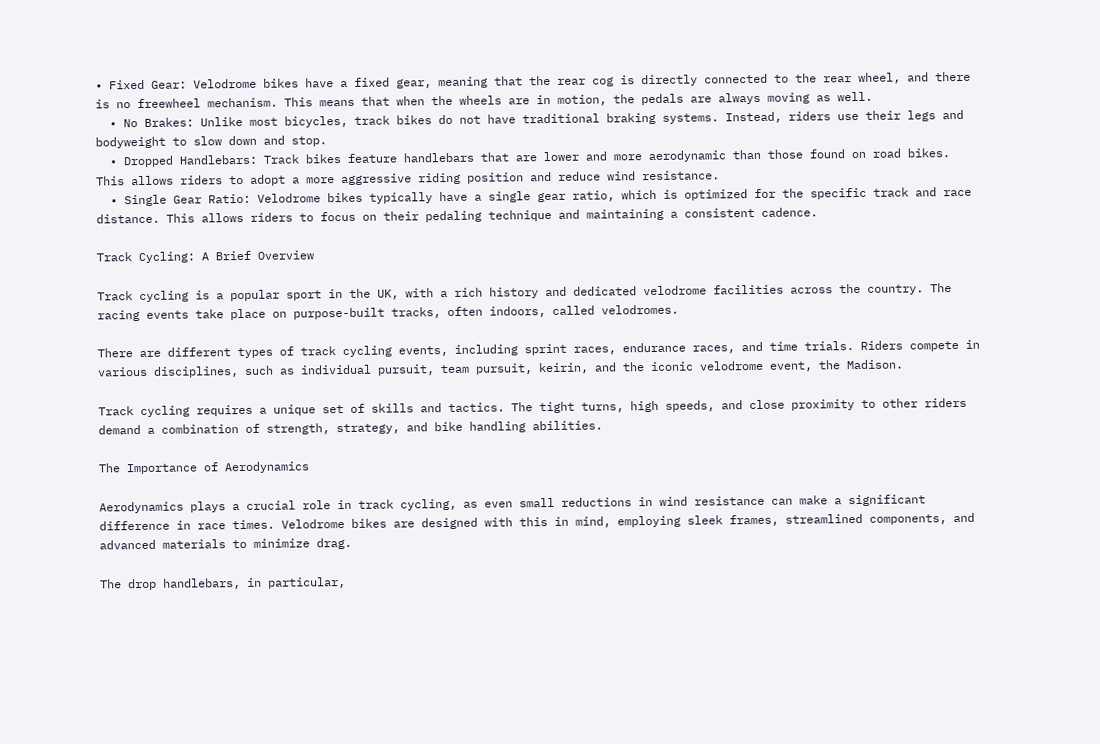• Fixed Gear: Velodrome bikes have a fixed gear, meaning that the rear cog is directly connected to the rear wheel, and there is no freewheel mechanism. This means that when the wheels are in motion, the pedals are always moving as well.
  • No Brakes: Unlike most bicycles, track bikes do not have traditional braking systems. Instead, riders use their legs and bodyweight to slow down and stop.
  • Dropped Handlebars: Track bikes feature handlebars that are lower and more aerodynamic than those found on road bikes. This allows riders to adopt a more aggressive riding position and reduce wind resistance.
  • Single Gear Ratio: Velodrome bikes typically have a single gear ratio, which is optimized for the specific track and race distance. This allows riders to focus on their pedaling technique and maintaining a consistent cadence.

Track Cycling: A Brief Overview

Track cycling is a popular sport in the UK, with a rich history and dedicated velodrome facilities across the country. The racing events take place on purpose-built tracks, often indoors, called velodromes.

There are different types of track cycling events, including sprint races, endurance races, and time trials. Riders compete in various disciplines, such as individual pursuit, team pursuit, keirin, and the iconic velodrome event, the Madison.

Track cycling requires a unique set of skills and tactics. The tight turns, high speeds, and close proximity to other riders demand a combination of strength, strategy, and bike handling abilities.

The Importance of Aerodynamics

Aerodynamics plays a crucial role in track cycling, as even small reductions in wind resistance can make a significant difference in race times. Velodrome bikes are designed with this in mind, employing sleek frames, streamlined components, and advanced materials to minimize drag.

The drop handlebars, in particular,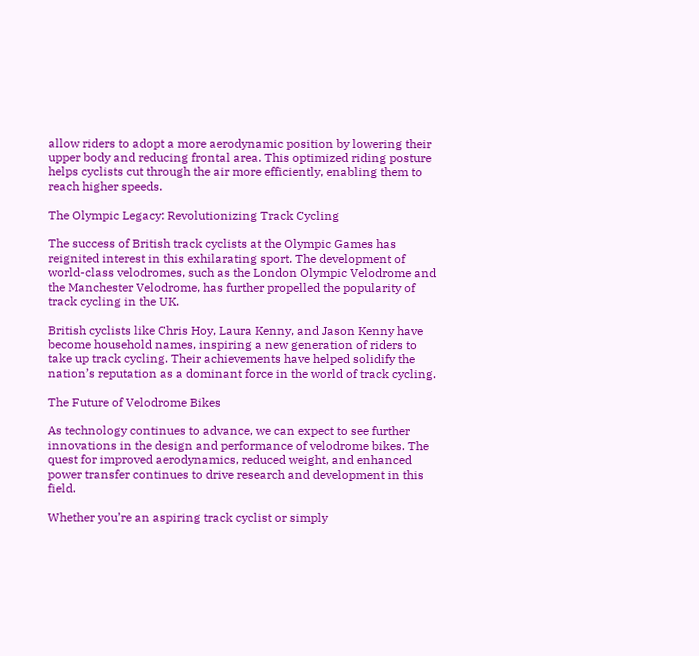allow riders to adopt a more aerodynamic position by lowering their upper body and reducing frontal area. This optimized riding posture helps cyclists cut through the air more efficiently, enabling them to reach higher speeds.

The Olympic Legacy: Revolutionizing Track Cycling

The success of British track cyclists at the Olympic Games has reignited interest in this exhilarating sport. The development of world-class velodromes, such as the London Olympic Velodrome and the Manchester Velodrome, has further propelled the popularity of track cycling in the UK.

British cyclists like Chris Hoy, Laura Kenny, and Jason Kenny have become household names, inspiring a new generation of riders to take up track cycling. Their achievements have helped solidify the nation’s reputation as a dominant force in the world of track cycling.

The Future of Velodrome Bikes

As technology continues to advance, we can expect to see further innovations in the design and performance of velodrome bikes. The quest for improved aerodynamics, reduced weight, and enhanced power transfer continues to drive research and development in this field.

Whether you’re an aspiring track cyclist or simply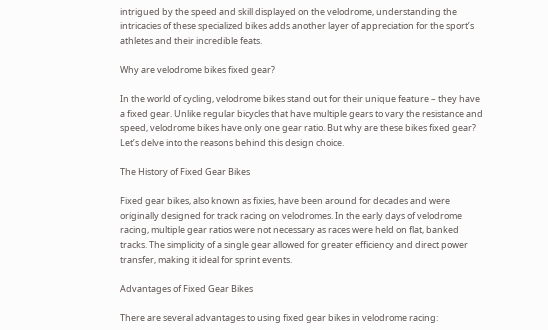intrigued by the speed and skill displayed on the velodrome, understanding the intricacies of these specialized bikes adds another layer of appreciation for the sport’s athletes and their incredible feats.

Why are velodrome bikes fixed gear?

In the world of cycling, velodrome bikes stand out for their unique feature – they have a fixed gear. Unlike regular bicycles that have multiple gears to vary the resistance and speed, velodrome bikes have only one gear ratio. But why are these bikes fixed gear? Let’s delve into the reasons behind this design choice.

The History of Fixed Gear Bikes

Fixed gear bikes, also known as fixies, have been around for decades and were originally designed for track racing on velodromes. In the early days of velodrome racing, multiple gear ratios were not necessary as races were held on flat, banked tracks. The simplicity of a single gear allowed for greater efficiency and direct power transfer, making it ideal for sprint events.

Advantages of Fixed Gear Bikes

There are several advantages to using fixed gear bikes in velodrome racing: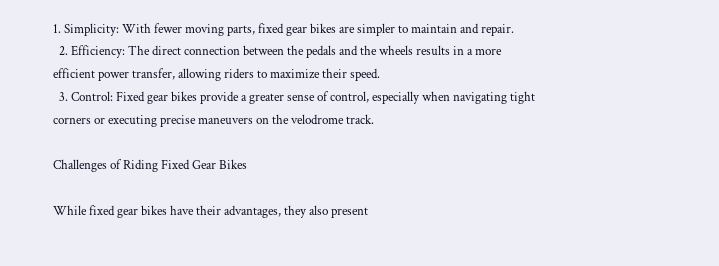1. Simplicity: With fewer moving parts, fixed gear bikes are simpler to maintain and repair.
  2. Efficiency: The direct connection between the pedals and the wheels results in a more efficient power transfer, allowing riders to maximize their speed.
  3. Control: Fixed gear bikes provide a greater sense of control, especially when navigating tight corners or executing precise maneuvers on the velodrome track.

Challenges of Riding Fixed Gear Bikes

While fixed gear bikes have their advantages, they also present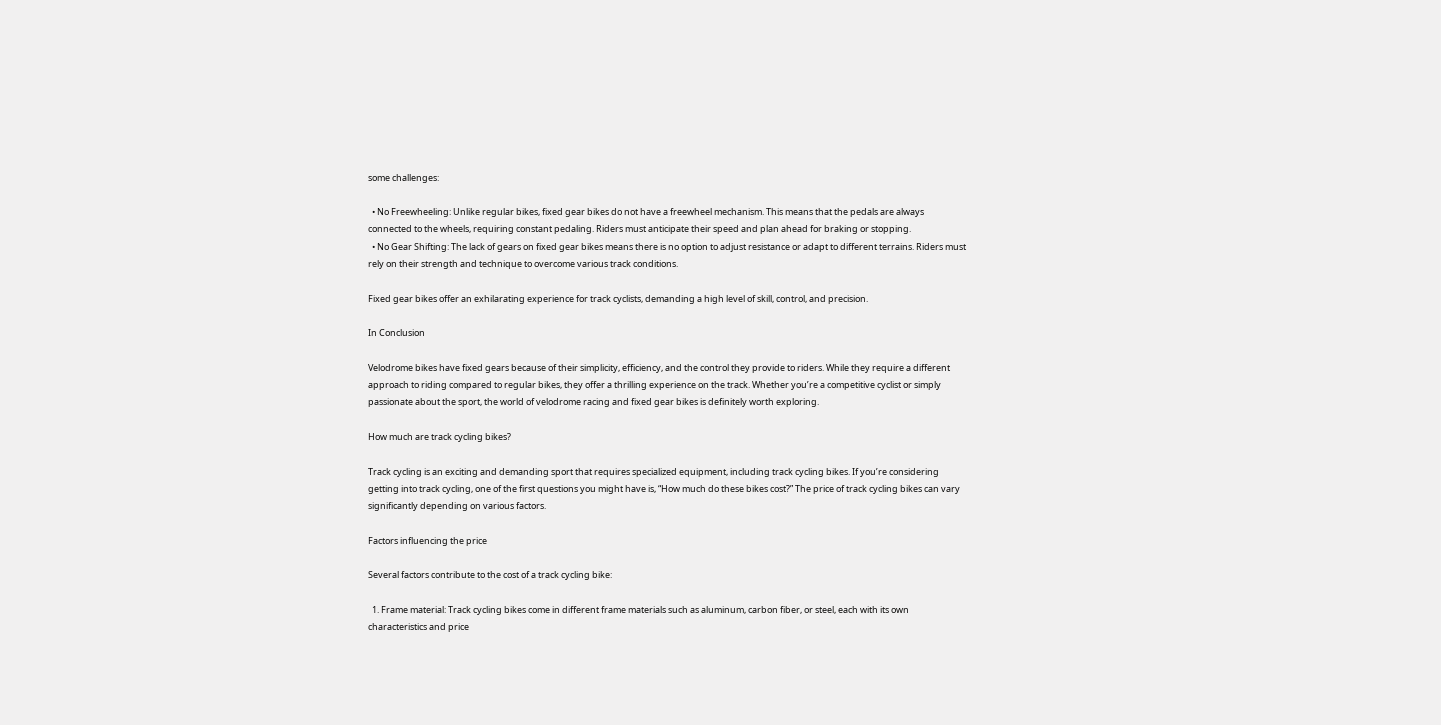some challenges:

  • No Freewheeling: Unlike regular bikes, fixed gear bikes do not have a freewheel mechanism. This means that the pedals are always connected to the wheels, requiring constant pedaling. Riders must anticipate their speed and plan ahead for braking or stopping.
  • No Gear Shifting: The lack of gears on fixed gear bikes means there is no option to adjust resistance or adapt to different terrains. Riders must rely on their strength and technique to overcome various track conditions.

Fixed gear bikes offer an exhilarating experience for track cyclists, demanding a high level of skill, control, and precision.

In Conclusion

Velodrome bikes have fixed gears because of their simplicity, efficiency, and the control they provide to riders. While they require a different approach to riding compared to regular bikes, they offer a thrilling experience on the track. Whether you’re a competitive cyclist or simply passionate about the sport, the world of velodrome racing and fixed gear bikes is definitely worth exploring.

How much are track cycling bikes?

Track cycling is an exciting and demanding sport that requires specialized equipment, including track cycling bikes. If you’re considering getting into track cycling, one of the first questions you might have is, “How much do these bikes cost?” The price of track cycling bikes can vary significantly depending on various factors.

Factors influencing the price

Several factors contribute to the cost of a track cycling bike:

  1. Frame material: Track cycling bikes come in different frame materials such as aluminum, carbon fiber, or steel, each with its own characteristics and price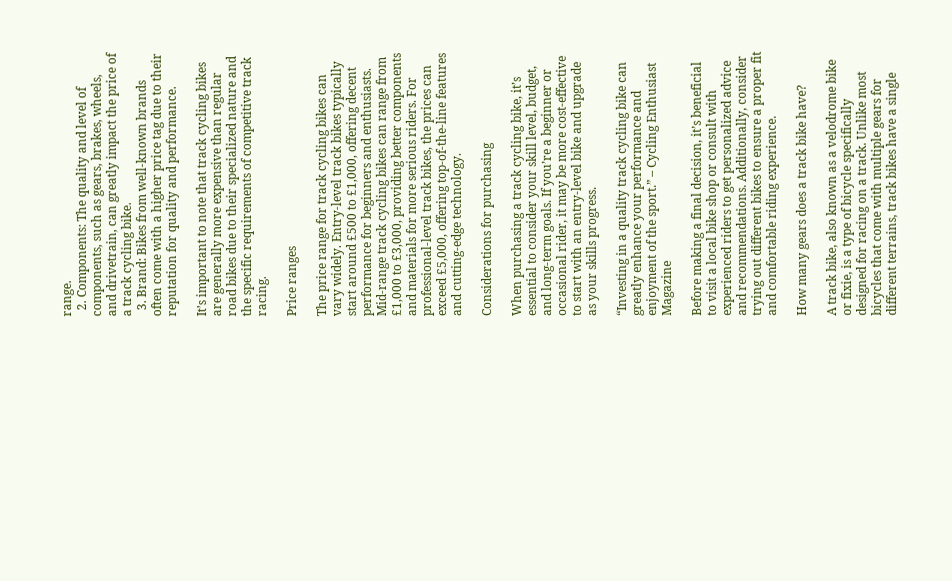range.
  2. Components: The quality and level of components, such as gears, brakes, wheels, and drivetrain, can greatly impact the price of a track cycling bike.
  3. Brand: Bikes from well-known brands often come with a higher price tag due to their reputation for quality and performance.

It’s important to note that track cycling bikes are generally more expensive than regular road bikes due to their specialized nature and the specific requirements of competitive track racing.

Price ranges

The price range for track cycling bikes can vary widely. Entry-level track bikes typically start around £500 to £1,000, offering decent performance for beginners and enthusiasts. Mid-range track cycling bikes can range from £1,000 to £3,000, providing better components and materials for more serious riders. For professional-level track bikes, the prices can exceed £5,000, offering top-of-the-line features and cutting-edge technology.

Considerations for purchasing

When purchasing a track cycling bike, it’s essential to consider your skill level, budget, and long-term goals. If you’re a beginner or occasional rider, it may be more cost-effective to start with an entry-level bike and upgrade as your skills progress.

“Investing in a quality track cycling bike can greatly enhance your performance and enjoyment of the sport.” – Cycling Enthusiast Magazine

Before making a final decision, it’s beneficial to visit a local bike shop or consult with experienced riders to get personalized advice and recommendations. Additionally, consider trying out different bikes to ensure a proper fit and comfortable riding experience.

How many gears does a track bike have?

A track bike, also known as a velodrome bike or fixie, is a type of bicycle specifically designed for racing on a track. Unlike most bicycles that come with multiple gears for different terrains, track bikes have a single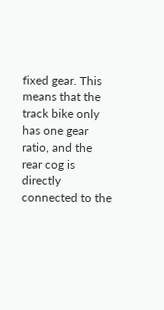fixed gear. This means that the track bike only has one gear ratio, and the rear cog is directly connected to the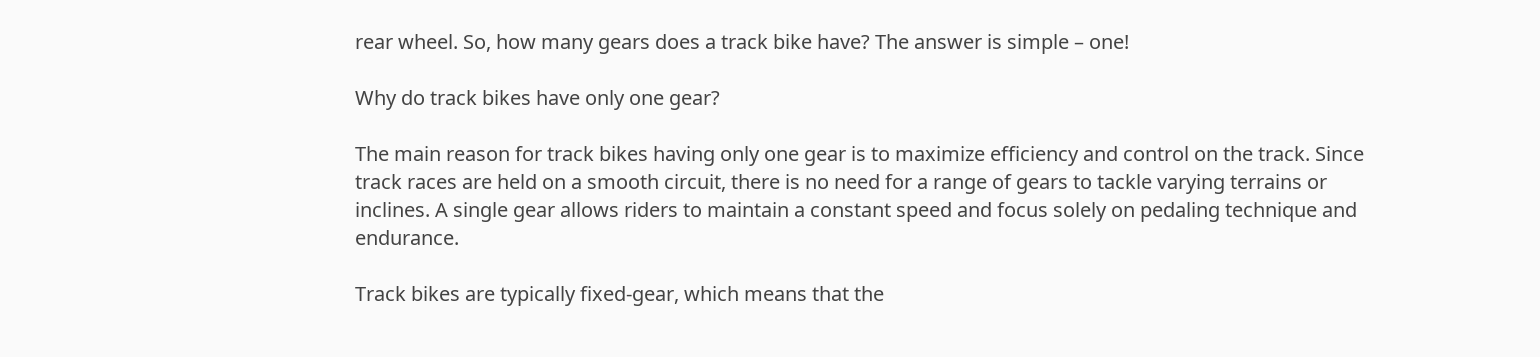rear wheel. So, how many gears does a track bike have? The answer is simple – one!

Why do track bikes have only one gear?

The main reason for track bikes having only one gear is to maximize efficiency and control on the track. Since track races are held on a smooth circuit, there is no need for a range of gears to tackle varying terrains or inclines. A single gear allows riders to maintain a constant speed and focus solely on pedaling technique and endurance.

Track bikes are typically fixed-gear, which means that the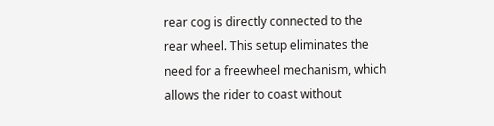rear cog is directly connected to the rear wheel. This setup eliminates the need for a freewheel mechanism, which allows the rider to coast without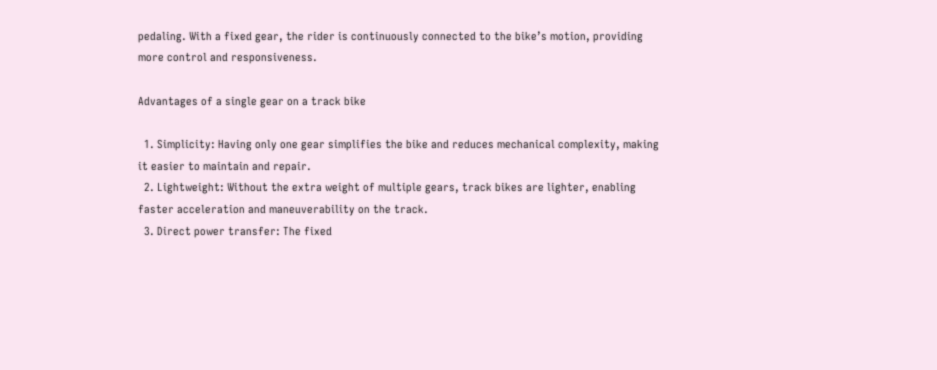pedaling. With a fixed gear, the rider is continuously connected to the bike’s motion, providing more control and responsiveness.

Advantages of a single gear on a track bike

  1. Simplicity: Having only one gear simplifies the bike and reduces mechanical complexity, making it easier to maintain and repair.
  2. Lightweight: Without the extra weight of multiple gears, track bikes are lighter, enabling faster acceleration and maneuverability on the track.
  3. Direct power transfer: The fixed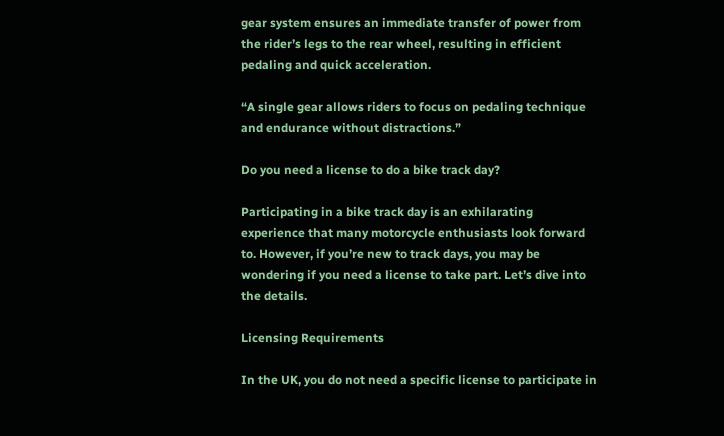gear system ensures an immediate transfer of power from the rider’s legs to the rear wheel, resulting in efficient pedaling and quick acceleration.

“A single gear allows riders to focus on pedaling technique and endurance without distractions.”

Do you need a license to do a bike track day?

Participating in a bike track day is an exhilarating experience that many motorcycle enthusiasts look forward to. However, if you’re new to track days, you may be wondering if you need a license to take part. Let’s dive into the details.

Licensing Requirements

In the UK, you do not need a specific license to participate in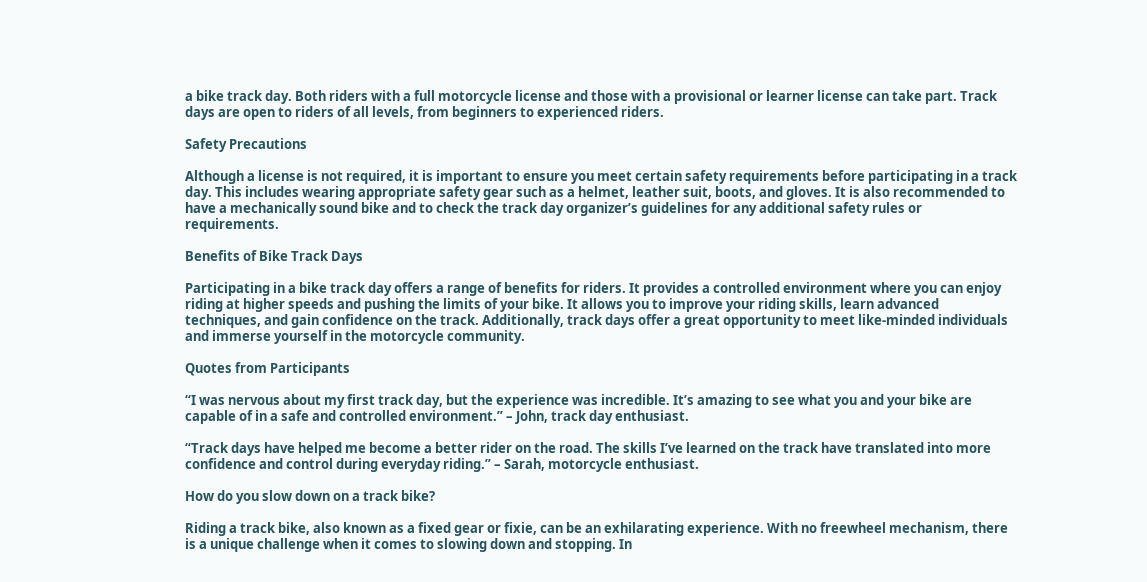a bike track day. Both riders with a full motorcycle license and those with a provisional or learner license can take part. Track days are open to riders of all levels, from beginners to experienced riders.

Safety Precautions

Although a license is not required, it is important to ensure you meet certain safety requirements before participating in a track day. This includes wearing appropriate safety gear such as a helmet, leather suit, boots, and gloves. It is also recommended to have a mechanically sound bike and to check the track day organizer’s guidelines for any additional safety rules or requirements.

Benefits of Bike Track Days

Participating in a bike track day offers a range of benefits for riders. It provides a controlled environment where you can enjoy riding at higher speeds and pushing the limits of your bike. It allows you to improve your riding skills, learn advanced techniques, and gain confidence on the track. Additionally, track days offer a great opportunity to meet like-minded individuals and immerse yourself in the motorcycle community.

Quotes from Participants

“I was nervous about my first track day, but the experience was incredible. It’s amazing to see what you and your bike are capable of in a safe and controlled environment.” – John, track day enthusiast.

“Track days have helped me become a better rider on the road. The skills I’ve learned on the track have translated into more confidence and control during everyday riding.” – Sarah, motorcycle enthusiast.

How do you slow down on a track bike?

Riding a track bike, also known as a fixed gear or fixie, can be an exhilarating experience. With no freewheel mechanism, there is a unique challenge when it comes to slowing down and stopping. In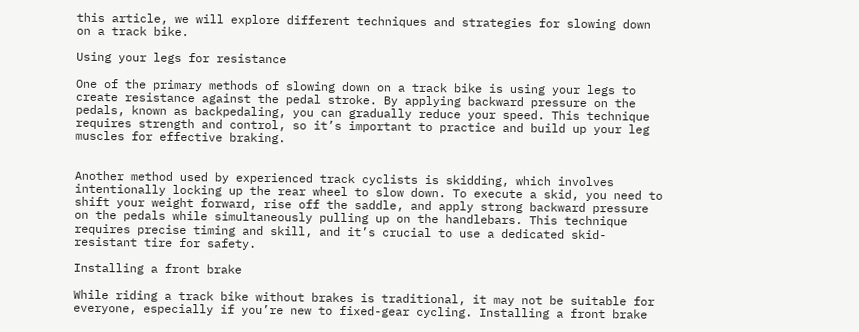this article, we will explore different techniques and strategies for slowing down on a track bike.

Using your legs for resistance

One of the primary methods of slowing down on a track bike is using your legs to create resistance against the pedal stroke. By applying backward pressure on the pedals, known as backpedaling, you can gradually reduce your speed. This technique requires strength and control, so it’s important to practice and build up your leg muscles for effective braking.


Another method used by experienced track cyclists is skidding, which involves intentionally locking up the rear wheel to slow down. To execute a skid, you need to shift your weight forward, rise off the saddle, and apply strong backward pressure on the pedals while simultaneously pulling up on the handlebars. This technique requires precise timing and skill, and it’s crucial to use a dedicated skid-resistant tire for safety.

Installing a front brake

While riding a track bike without brakes is traditional, it may not be suitable for everyone, especially if you’re new to fixed-gear cycling. Installing a front brake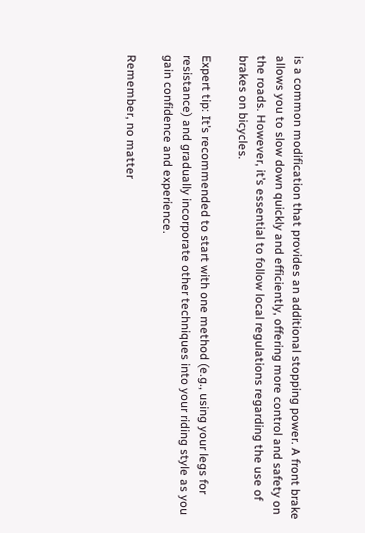is a common modification that provides an additional stopping power. A front brake allows you to slow down quickly and efficiently, offering more control and safety on the roads. However, it’s essential to follow local regulations regarding the use of brakes on bicycles.

Expert tip: It’s recommended to start with one method (e.g., using your legs for resistance) and gradually incorporate other techniques into your riding style as you gain confidence and experience.

Remember, no matter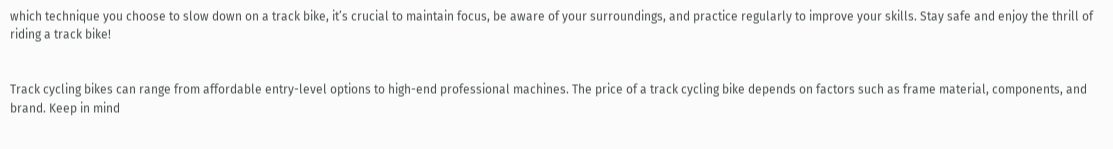which technique you choose to slow down on a track bike, it’s crucial to maintain focus, be aware of your surroundings, and practice regularly to improve your skills. Stay safe and enjoy the thrill of riding a track bike!


Track cycling bikes can range from affordable entry-level options to high-end professional machines. The price of a track cycling bike depends on factors such as frame material, components, and brand. Keep in mind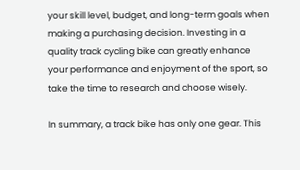your skill level, budget, and long-term goals when making a purchasing decision. Investing in a quality track cycling bike can greatly enhance your performance and enjoyment of the sport, so take the time to research and choose wisely.

In summary, a track bike has only one gear. This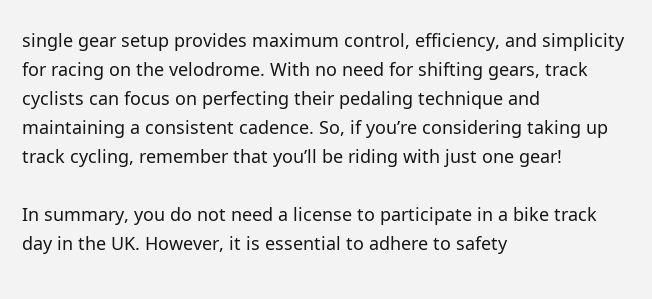single gear setup provides maximum control, efficiency, and simplicity for racing on the velodrome. With no need for shifting gears, track cyclists can focus on perfecting their pedaling technique and maintaining a consistent cadence. So, if you’re considering taking up track cycling, remember that you’ll be riding with just one gear!

In summary, you do not need a license to participate in a bike track day in the UK. However, it is essential to adhere to safety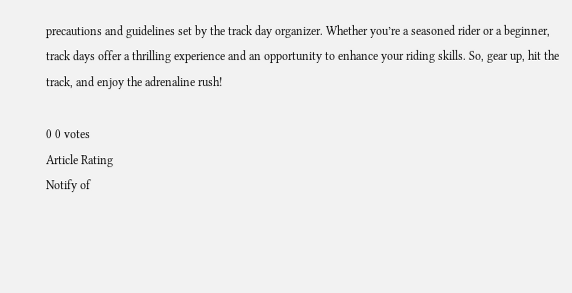precautions and guidelines set by the track day organizer. Whether you’re a seasoned rider or a beginner, track days offer a thrilling experience and an opportunity to enhance your riding skills. So, gear up, hit the track, and enjoy the adrenaline rush!

0 0 votes
Article Rating
Notify of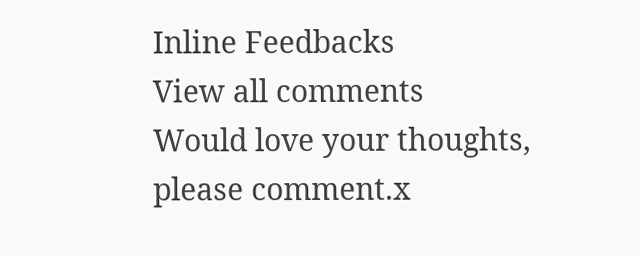Inline Feedbacks
View all comments
Would love your thoughts, please comment.x